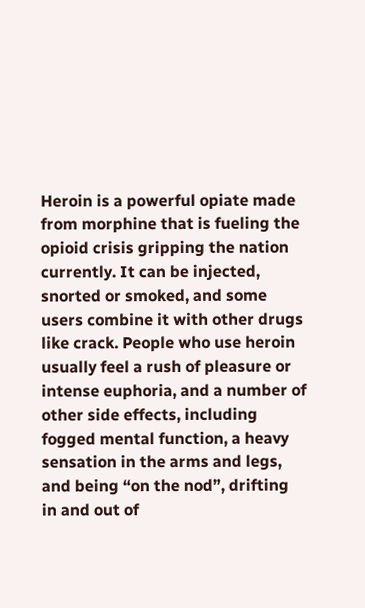Heroin is a powerful opiate made from morphine that is fueling the opioid crisis gripping the nation currently. It can be injected, snorted or smoked, and some users combine it with other drugs like crack. People who use heroin usually feel a rush of pleasure or intense euphoria, and a number of other side effects, including fogged mental function, a heavy sensation in the arms and legs, and being “on the nod”, drifting in and out of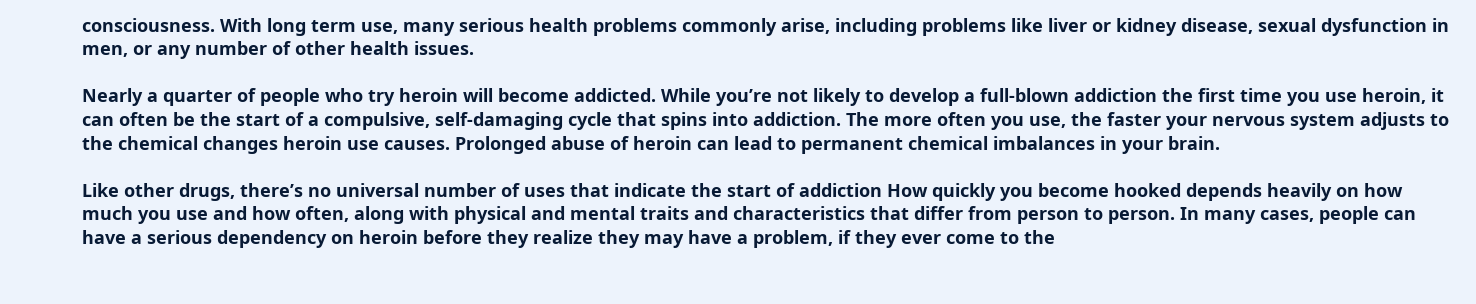consciousness. With long term use, many serious health problems commonly arise, including problems like liver or kidney disease, sexual dysfunction in men, or any number of other health issues.

Nearly a quarter of people who try heroin will become addicted. While you’re not likely to develop a full-blown addiction the first time you use heroin, it can often be the start of a compulsive, self-damaging cycle that spins into addiction. The more often you use, the faster your nervous system adjusts to the chemical changes heroin use causes. Prolonged abuse of heroin can lead to permanent chemical imbalances in your brain.

Like other drugs, there’s no universal number of uses that indicate the start of addiction How quickly you become hooked depends heavily on how much you use and how often, along with physical and mental traits and characteristics that differ from person to person. In many cases, people can have a serious dependency on heroin before they realize they may have a problem, if they ever come to the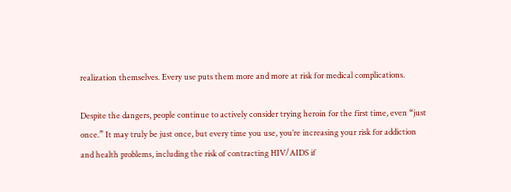realization themselves. Every use puts them more and more at risk for medical complications.

Despite the dangers, people continue to actively consider trying heroin for the first time, even “just once.” It may truly be just once, but every time you use, you’re increasing your risk for addiction and health problems, including the risk of contracting HIV/AIDS if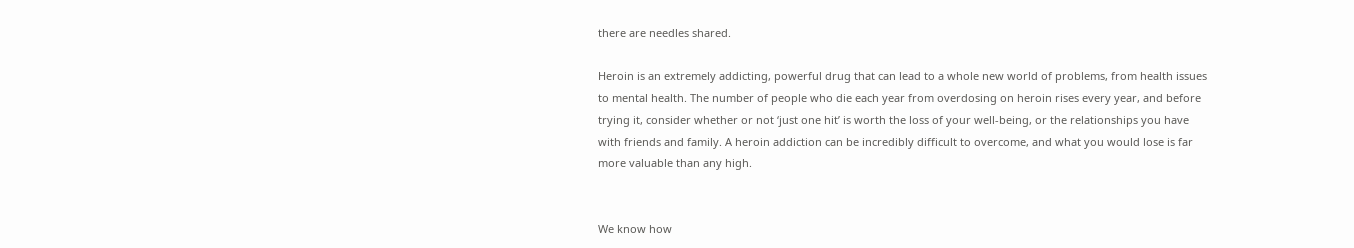there are needles shared.

Heroin is an extremely addicting, powerful drug that can lead to a whole new world of problems, from health issues to mental health. The number of people who die each year from overdosing on heroin rises every year, and before trying it, consider whether or not ‘just one hit’ is worth the loss of your well-being, or the relationships you have with friends and family. A heroin addiction can be incredibly difficult to overcome, and what you would lose is far more valuable than any high.


We know how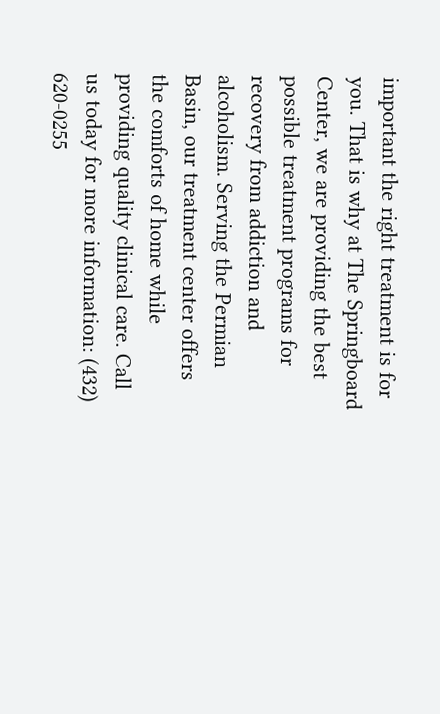important the right treatment is for you. That is why at The Springboard Center, we are providing the best possible treatment programs for recovery from addiction and alcoholism. Serving the Permian Basin, our treatment center offers the comforts of home while providing quality clinical care. Call us today for more information: (432) 620-0255